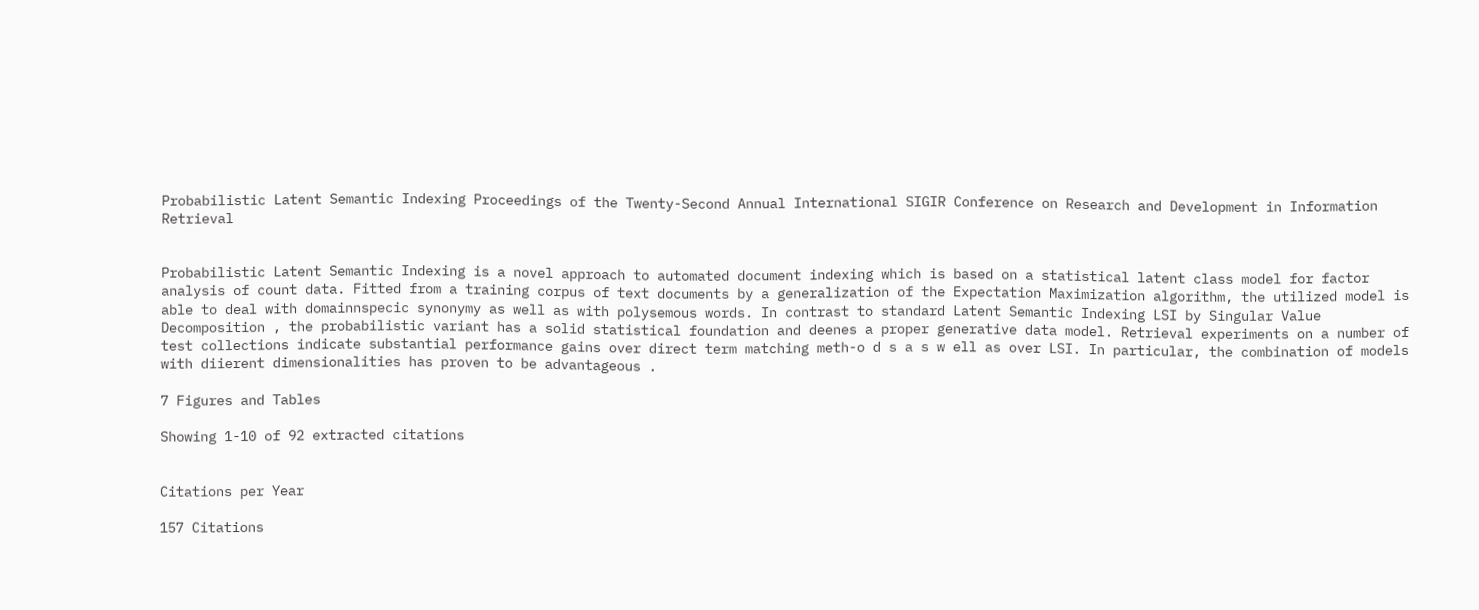Probabilistic Latent Semantic Indexing Proceedings of the Twenty-Second Annual International SIGIR Conference on Research and Development in Information Retrieval


Probabilistic Latent Semantic Indexing is a novel approach to automated document indexing which is based on a statistical latent class model for factor analysis of count data. Fitted from a training corpus of text documents by a generalization of the Expectation Maximization algorithm, the utilized model is able to deal with domainnspecic synonymy as well as with polysemous words. In contrast to standard Latent Semantic Indexing LSI by Singular Value Decomposition , the probabilistic variant has a solid statistical foundation and deenes a proper generative data model. Retrieval experiments on a number of test collections indicate substantial performance gains over direct term matching meth-o d s a s w ell as over LSI. In particular, the combination of models with diierent dimensionalities has proven to be advantageous .

7 Figures and Tables

Showing 1-10 of 92 extracted citations


Citations per Year

157 Citations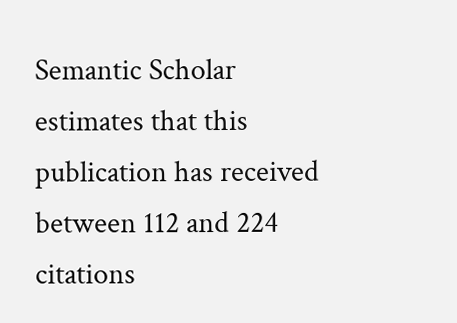Semantic Scholar estimates that this publication has received between 112 and 224 citations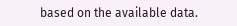based on the available data.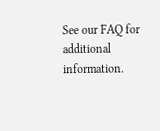See our FAQ for additional information.